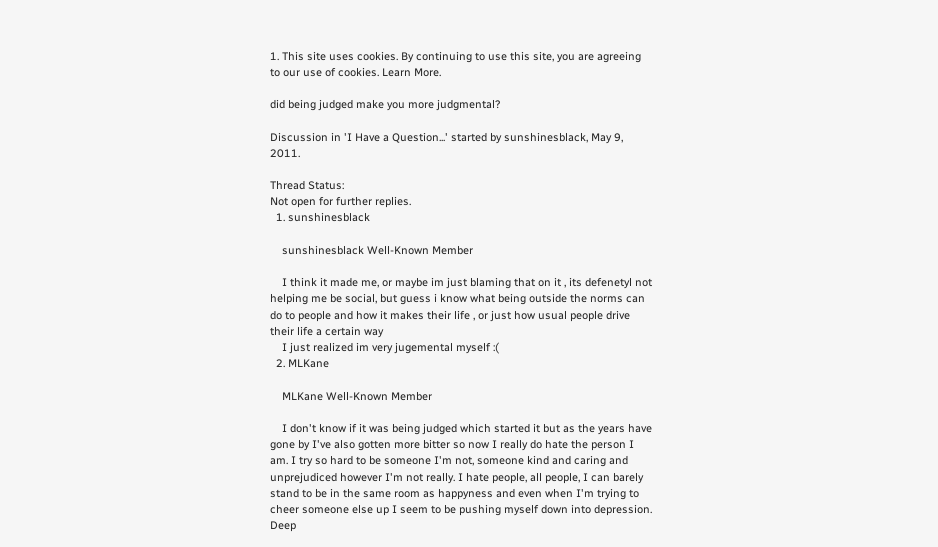1. This site uses cookies. By continuing to use this site, you are agreeing to our use of cookies. Learn More.

did being judged make you more judgmental?

Discussion in 'I Have a Question...' started by sunshinesblack, May 9, 2011.

Thread Status:
Not open for further replies.
  1. sunshinesblack

    sunshinesblack Well-Known Member

    I think it made me, or maybe im just blaming that on it , its defenetyl not helping me be social, but guess i know what being outside the norms can do to people and how it makes their life , or just how usual people drive their life a certain way
    I just realized im very jugemental myself :(
  2. MLKane

    MLKane Well-Known Member

    I don't know if it was being judged which started it but as the years have gone by I've also gotten more bitter so now I really do hate the person I am. I try so hard to be someone I'm not, someone kind and caring and unprejudiced however I'm not really. I hate people, all people, I can barely stand to be in the same room as happyness and even when I'm trying to cheer someone else up I seem to be pushing myself down into depression. Deep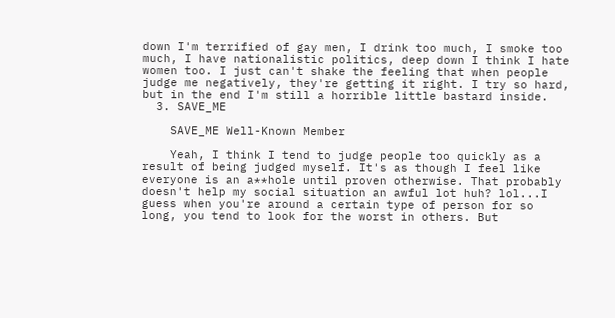down I'm terrified of gay men, I drink too much, I smoke too much, I have nationalistic politics, deep down I think I hate women too. I just can't shake the feeling that when people judge me negatively, they're getting it right. I try so hard, but in the end I'm still a horrible little bastard inside.
  3. SAVE_ME

    SAVE_ME Well-Known Member

    Yeah, I think I tend to judge people too quickly as a result of being judged myself. It's as though I feel like everyone is an a**hole until proven otherwise. That probably doesn't help my social situation an awful lot huh? lol...I guess when you're around a certain type of person for so long, you tend to look for the worst in others. But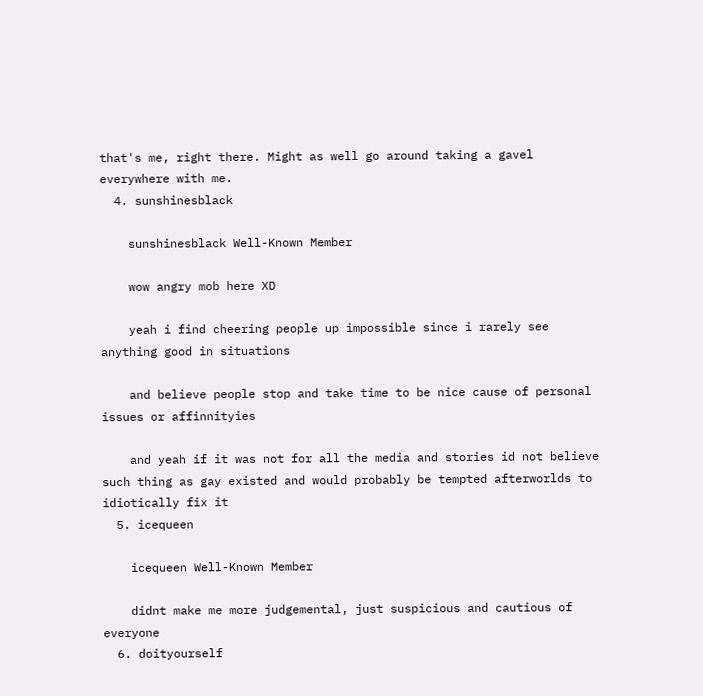that's me, right there. Might as well go around taking a gavel everywhere with me.
  4. sunshinesblack

    sunshinesblack Well-Known Member

    wow angry mob here XD

    yeah i find cheering people up impossible since i rarely see anything good in situations

    and believe people stop and take time to be nice cause of personal issues or affinnityies

    and yeah if it was not for all the media and stories id not believe such thing as gay existed and would probably be tempted afterworlds to idiotically fix it
  5. icequeen

    icequeen Well-Known Member

    didnt make me more judgemental, just suspicious and cautious of everyone
  6. doityourself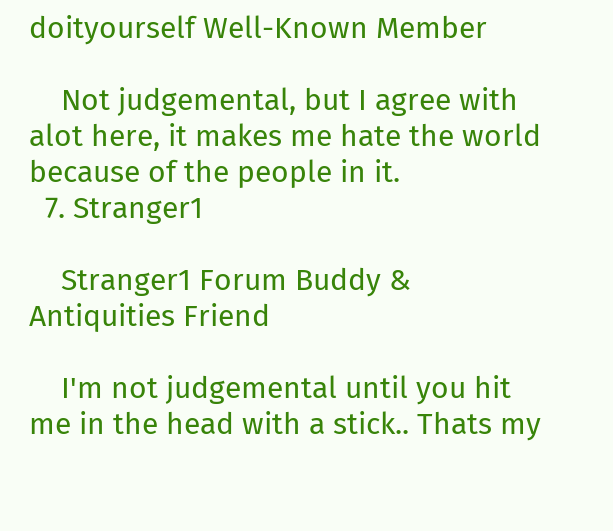doityourself Well-Known Member

    Not judgemental, but I agree with alot here, it makes me hate the world because of the people in it.
  7. Stranger1

    Stranger1 Forum Buddy & Antiquities Friend

    I'm not judgemental until you hit me in the head with a stick.. Thats my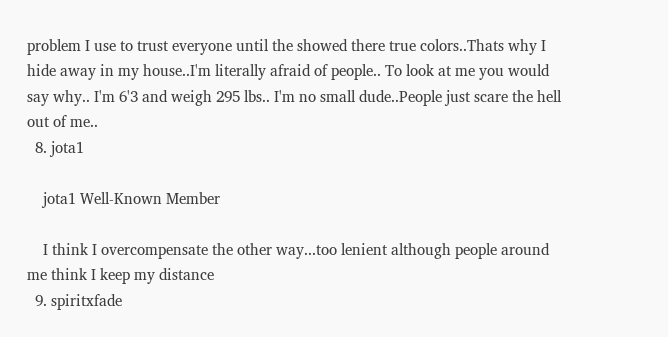problem I use to trust everyone until the showed there true colors..Thats why I hide away in my house..I'm literally afraid of people.. To look at me you would say why.. I'm 6'3 and weigh 295 lbs.. I'm no small dude..People just scare the hell out of me..
  8. jota1

    jota1 Well-Known Member

    I think I overcompensate the other way...too lenient although people around me think I keep my distance
  9. spiritxfade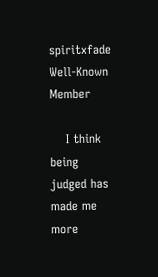spiritxfade Well-Known Member

    I think being judged has made me more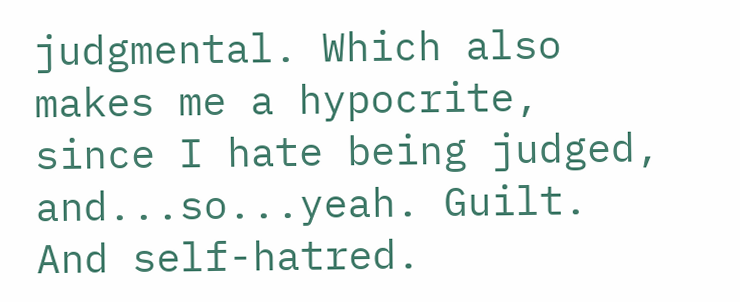judgmental. Which also makes me a hypocrite, since I hate being judged, and...so...yeah. Guilt. And self-hatred.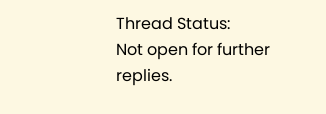Thread Status:
Not open for further replies.